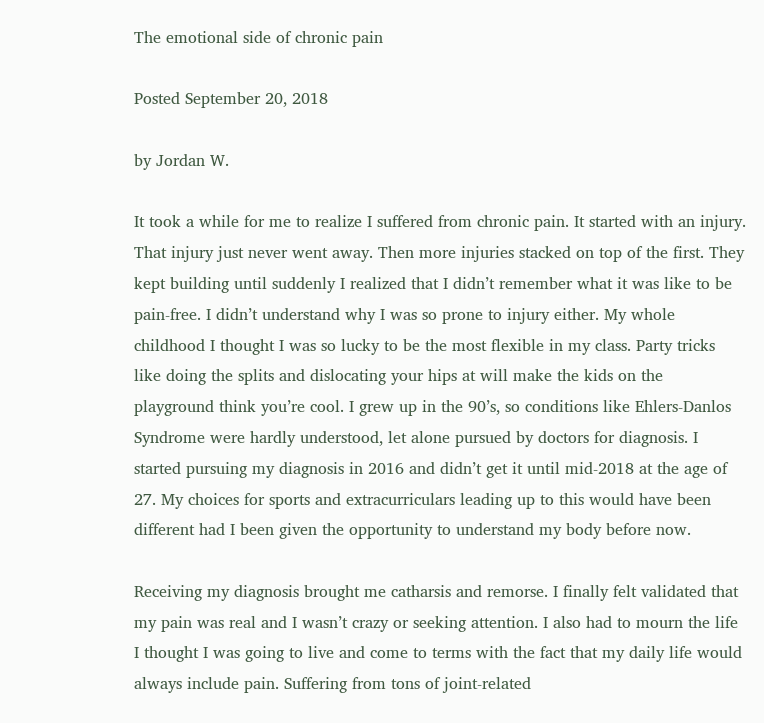The emotional side of chronic pain

Posted September 20, 2018

by Jordan W.

It took a while for me to realize I suffered from chronic pain. It started with an injury. That injury just never went away. Then more injuries stacked on top of the first. They kept building until suddenly I realized that I didn’t remember what it was like to be pain-free. I didn’t understand why I was so prone to injury either. My whole childhood I thought I was so lucky to be the most flexible in my class. Party tricks like doing the splits and dislocating your hips at will make the kids on the playground think you’re cool. I grew up in the 90’s, so conditions like Ehlers-Danlos Syndrome were hardly understood, let alone pursued by doctors for diagnosis. I started pursuing my diagnosis in 2016 and didn’t get it until mid-2018 at the age of 27. My choices for sports and extracurriculars leading up to this would have been different had I been given the opportunity to understand my body before now.

Receiving my diagnosis brought me catharsis and remorse. I finally felt validated that my pain was real and I wasn’t crazy or seeking attention. I also had to mourn the life I thought I was going to live and come to terms with the fact that my daily life would always include pain. Suffering from tons of joint-related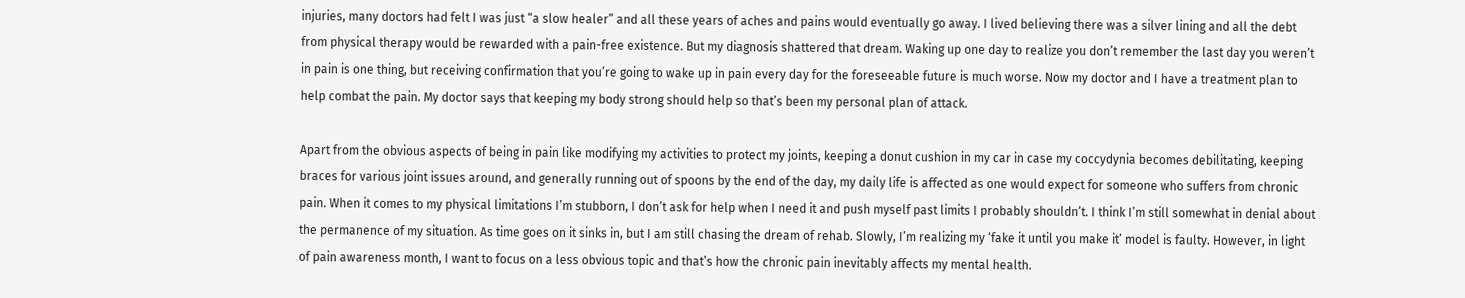injuries, many doctors had felt I was just “a slow healer” and all these years of aches and pains would eventually go away. I lived believing there was a silver lining and all the debt from physical therapy would be rewarded with a pain-free existence. But my diagnosis shattered that dream. Waking up one day to realize you don’t remember the last day you weren’t in pain is one thing, but receiving confirmation that you’re going to wake up in pain every day for the foreseeable future is much worse. Now my doctor and I have a treatment plan to help combat the pain. My doctor says that keeping my body strong should help so that’s been my personal plan of attack.

Apart from the obvious aspects of being in pain like modifying my activities to protect my joints, keeping a donut cushion in my car in case my coccydynia becomes debilitating, keeping braces for various joint issues around, and generally running out of spoons by the end of the day, my daily life is affected as one would expect for someone who suffers from chronic pain. When it comes to my physical limitations I’m stubborn, I don’t ask for help when I need it and push myself past limits I probably shouldn’t. I think I’m still somewhat in denial about the permanence of my situation. As time goes on it sinks in, but I am still chasing the dream of rehab. Slowly, I’m realizing my ‘fake it until you make it’ model is faulty. However, in light of pain awareness month, I want to focus on a less obvious topic and that’s how the chronic pain inevitably affects my mental health.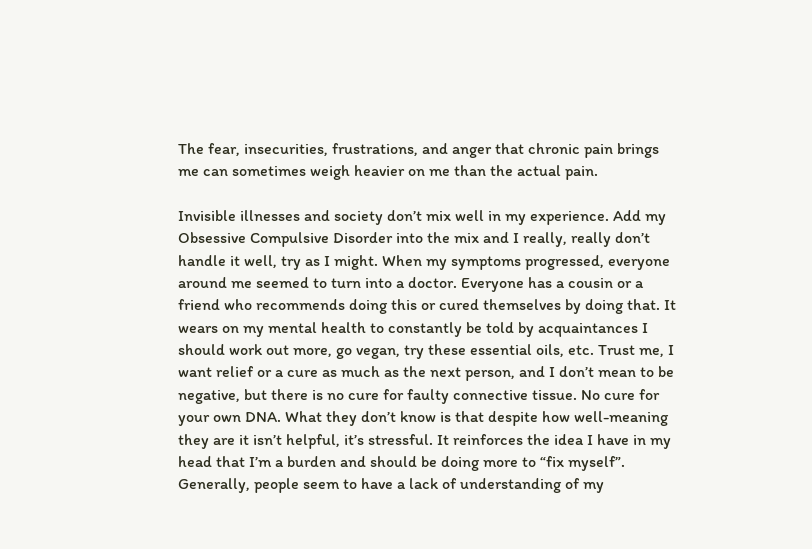The fear, insecurities, frustrations, and anger that chronic pain brings me can sometimes weigh heavier on me than the actual pain.

Invisible illnesses and society don’t mix well in my experience. Add my Obsessive Compulsive Disorder into the mix and I really, really don’t handle it well, try as I might. When my symptoms progressed, everyone around me seemed to turn into a doctor. Everyone has a cousin or a friend who recommends doing this or cured themselves by doing that. It wears on my mental health to constantly be told by acquaintances I should work out more, go vegan, try these essential oils, etc. Trust me, I want relief or a cure as much as the next person, and I don’t mean to be negative, but there is no cure for faulty connective tissue. No cure for your own DNA. What they don’t know is that despite how well-meaning they are it isn’t helpful, it’s stressful. It reinforces the idea I have in my head that I’m a burden and should be doing more to “fix myself”. Generally, people seem to have a lack of understanding of my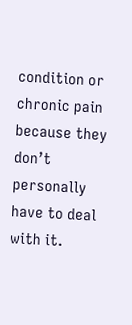condition or chronic pain because they don’t personally have to deal with it.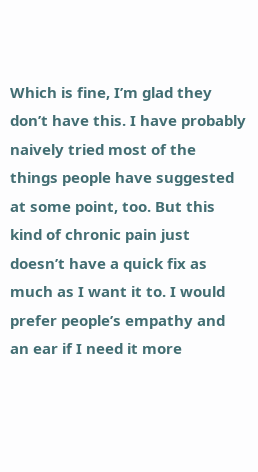Which is fine, I’m glad they don’t have this. I have probably naively tried most of the things people have suggested at some point, too. But this kind of chronic pain just doesn’t have a quick fix as much as I want it to. I would prefer people’s empathy and an ear if I need it more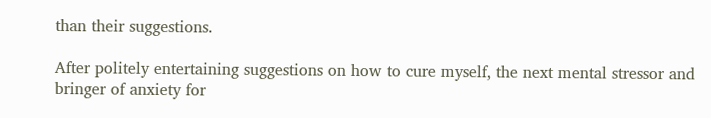than their suggestions.

After politely entertaining suggestions on how to cure myself, the next mental stressor and bringer of anxiety for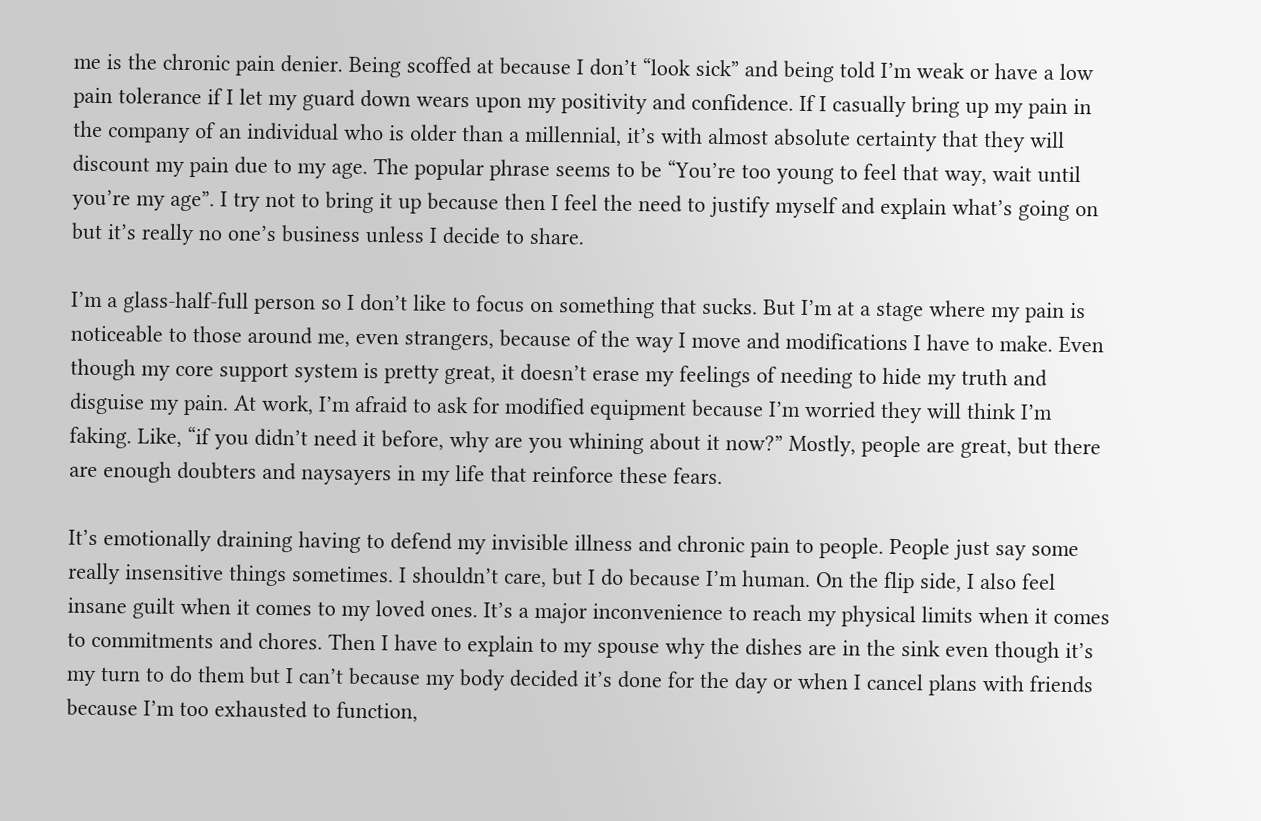me is the chronic pain denier. Being scoffed at because I don’t “look sick” and being told I’m weak or have a low pain tolerance if I let my guard down wears upon my positivity and confidence. If I casually bring up my pain in the company of an individual who is older than a millennial, it’s with almost absolute certainty that they will discount my pain due to my age. The popular phrase seems to be “You’re too young to feel that way, wait until you’re my age”. I try not to bring it up because then I feel the need to justify myself and explain what’s going on but it’s really no one’s business unless I decide to share.

I’m a glass-half-full person so I don’t like to focus on something that sucks. But I’m at a stage where my pain is noticeable to those around me, even strangers, because of the way I move and modifications I have to make. Even though my core support system is pretty great, it doesn’t erase my feelings of needing to hide my truth and disguise my pain. At work, I’m afraid to ask for modified equipment because I’m worried they will think I’m faking. Like, “if you didn’t need it before, why are you whining about it now?” Mostly, people are great, but there are enough doubters and naysayers in my life that reinforce these fears.

It’s emotionally draining having to defend my invisible illness and chronic pain to people. People just say some really insensitive things sometimes. I shouldn’t care, but I do because I’m human. On the flip side, I also feel insane guilt when it comes to my loved ones. It’s a major inconvenience to reach my physical limits when it comes to commitments and chores. Then I have to explain to my spouse why the dishes are in the sink even though it’s my turn to do them but I can’t because my body decided it’s done for the day or when I cancel plans with friends because I’m too exhausted to function,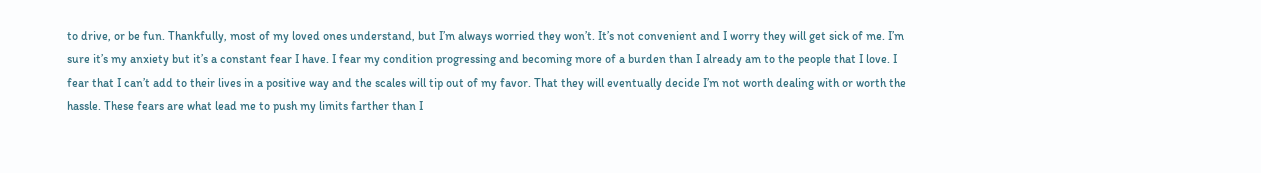to drive, or be fun. Thankfully, most of my loved ones understand, but I’m always worried they won’t. It’s not convenient and I worry they will get sick of me. I’m sure it’s my anxiety but it’s a constant fear I have. I fear my condition progressing and becoming more of a burden than I already am to the people that I love. I fear that I can’t add to their lives in a positive way and the scales will tip out of my favor. That they will eventually decide I’m not worth dealing with or worth the hassle. These fears are what lead me to push my limits farther than I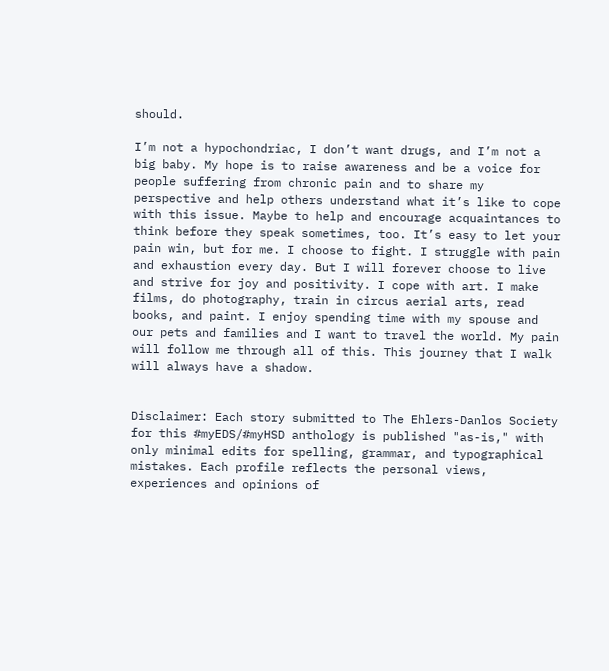should.

I’m not a hypochondriac, I don’t want drugs, and I’m not a big baby. My hope is to raise awareness and be a voice for people suffering from chronic pain and to share my perspective and help others understand what it’s like to cope with this issue. Maybe to help and encourage acquaintances to think before they speak sometimes, too. It’s easy to let your pain win, but for me. I choose to fight. I struggle with pain and exhaustion every day. But I will forever choose to live and strive for joy and positivity. I cope with art. I make films, do photography, train in circus aerial arts, read books, and paint. I enjoy spending time with my spouse and our pets and families and I want to travel the world. My pain will follow me through all of this. This journey that I walk will always have a shadow.


Disclaimer: Each story submitted to The Ehlers-Danlos Society for this #myEDS/#myHSD anthology is published "as-is," with only minimal edits for spelling, grammar, and typographical mistakes. Each profile reflects the personal views, experiences and opinions of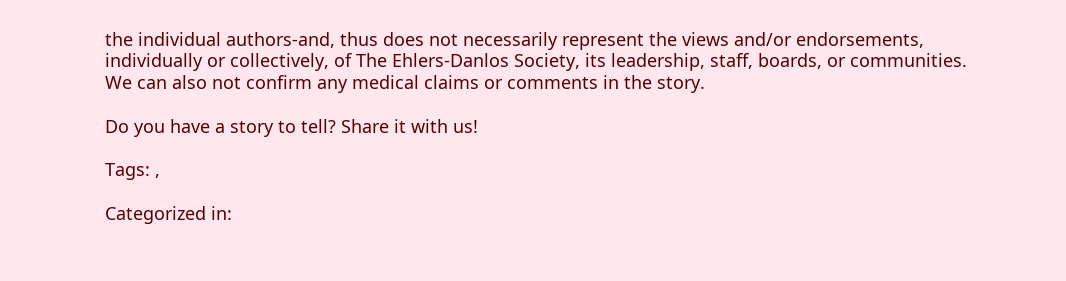the individual authors-and, thus does not necessarily represent the views and/or endorsements, individually or collectively, of The Ehlers-Danlos Society, its leadership, staff, boards, or communities. We can also not confirm any medical claims or comments in the story.

Do you have a story to tell? Share it with us!

Tags: ,

Categorized in: